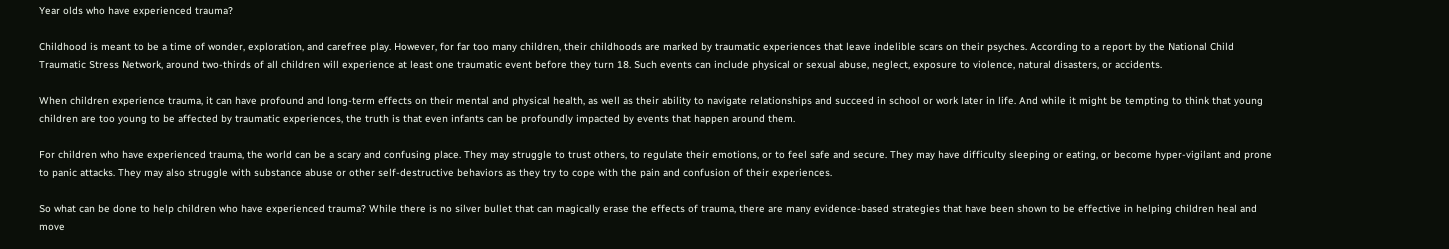Year olds who have experienced trauma?

Childhood is meant to be a time of wonder, exploration, and carefree play. However, for far too many children, their childhoods are marked by traumatic experiences that leave indelible scars on their psyches. According to a report by the National Child Traumatic Stress Network, around two-thirds of all children will experience at least one traumatic event before they turn 18. Such events can include physical or sexual abuse, neglect, exposure to violence, natural disasters, or accidents.

When children experience trauma, it can have profound and long-term effects on their mental and physical health, as well as their ability to navigate relationships and succeed in school or work later in life. And while it might be tempting to think that young children are too young to be affected by traumatic experiences, the truth is that even infants can be profoundly impacted by events that happen around them.

For children who have experienced trauma, the world can be a scary and confusing place. They may struggle to trust others, to regulate their emotions, or to feel safe and secure. They may have difficulty sleeping or eating, or become hyper-vigilant and prone to panic attacks. They may also struggle with substance abuse or other self-destructive behaviors as they try to cope with the pain and confusion of their experiences.

So what can be done to help children who have experienced trauma? While there is no silver bullet that can magically erase the effects of trauma, there are many evidence-based strategies that have been shown to be effective in helping children heal and move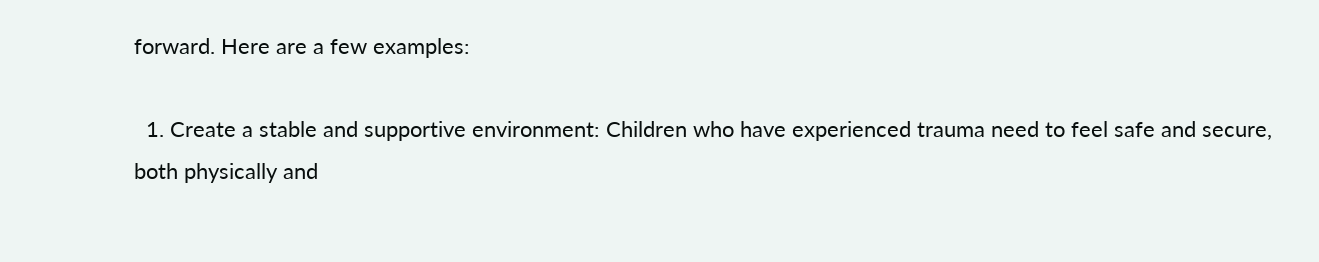forward. Here are a few examples:

  1. Create a stable and supportive environment: Children who have experienced trauma need to feel safe and secure, both physically and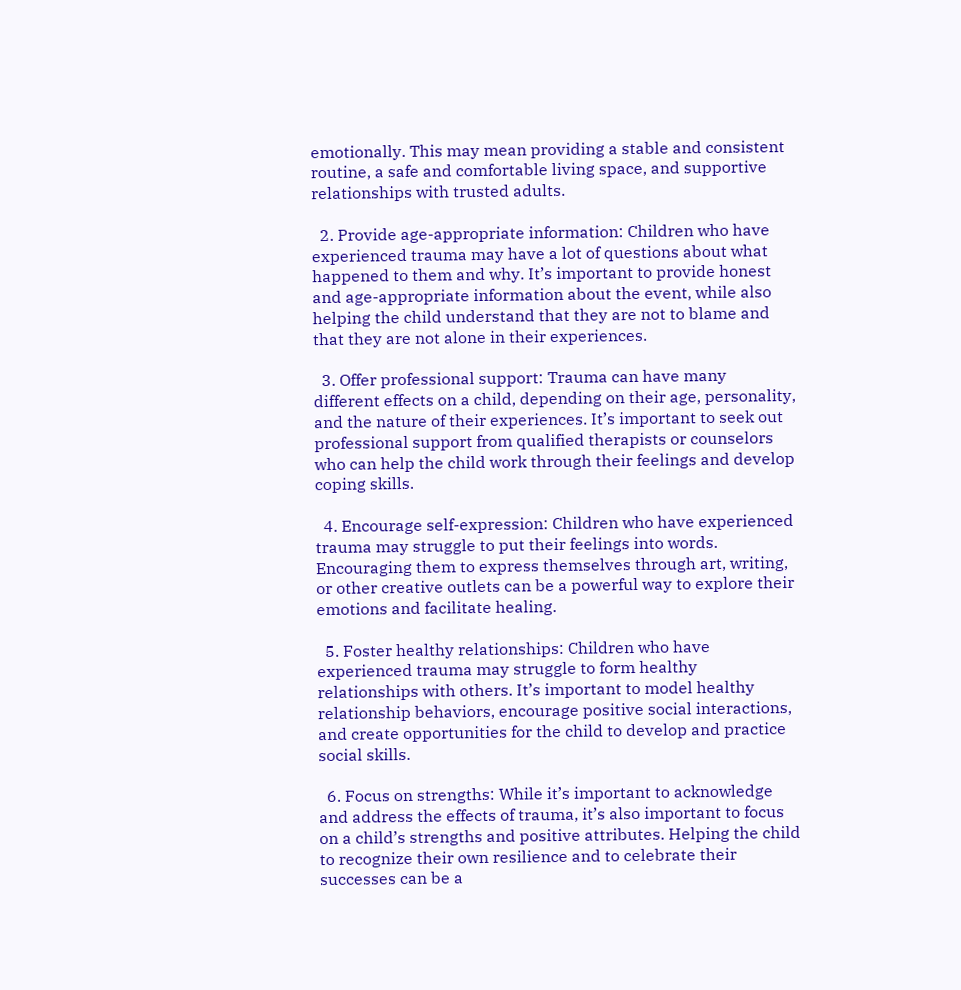emotionally. This may mean providing a stable and consistent routine, a safe and comfortable living space, and supportive relationships with trusted adults.

  2. Provide age-appropriate information: Children who have experienced trauma may have a lot of questions about what happened to them and why. It’s important to provide honest and age-appropriate information about the event, while also helping the child understand that they are not to blame and that they are not alone in their experiences.

  3. Offer professional support: Trauma can have many different effects on a child, depending on their age, personality, and the nature of their experiences. It’s important to seek out professional support from qualified therapists or counselors who can help the child work through their feelings and develop coping skills.

  4. Encourage self-expression: Children who have experienced trauma may struggle to put their feelings into words. Encouraging them to express themselves through art, writing, or other creative outlets can be a powerful way to explore their emotions and facilitate healing.

  5. Foster healthy relationships: Children who have experienced trauma may struggle to form healthy relationships with others. It’s important to model healthy relationship behaviors, encourage positive social interactions, and create opportunities for the child to develop and practice social skills.

  6. Focus on strengths: While it’s important to acknowledge and address the effects of trauma, it’s also important to focus on a child’s strengths and positive attributes. Helping the child to recognize their own resilience and to celebrate their successes can be a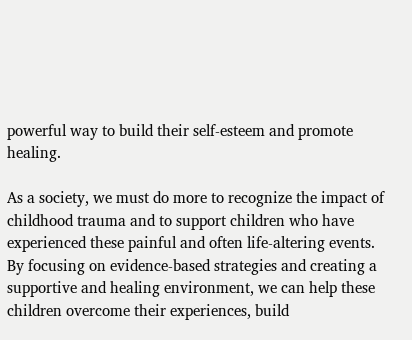powerful way to build their self-esteem and promote healing.

As a society, we must do more to recognize the impact of childhood trauma and to support children who have experienced these painful and often life-altering events. By focusing on evidence-based strategies and creating a supportive and healing environment, we can help these children overcome their experiences, build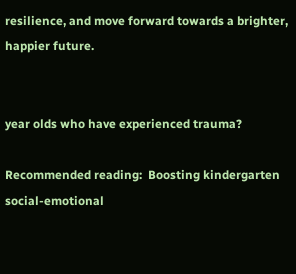resilience, and move forward towards a brighter, happier future.


year olds who have experienced trauma?

Recommended reading:  Boosting kindergarten social-emotional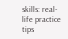skills: real-life practice tips